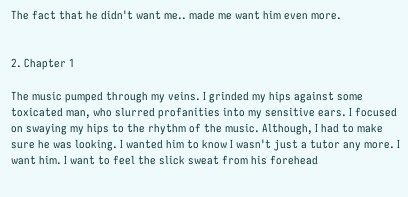The fact that he didn't want me.. made me want him even more.


2. Chapter 1

The music pumped through my veins. I grinded my hips against some toxicated man, who slurred profanities into my sensitive ears. I focused on swaying my hips to the rhythm of the music. Although, I had to make sure he was looking. I wanted him to know I wasn't just a tutor any more. I want him. I want to feel the slick sweat from his forehead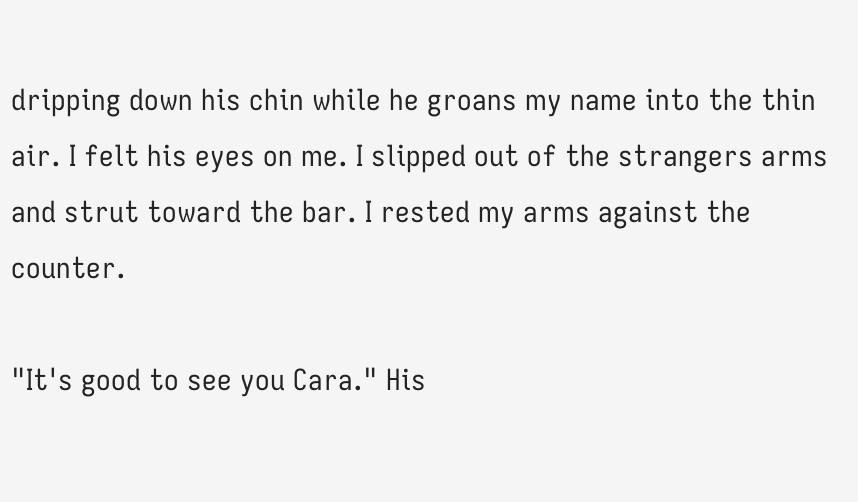dripping down his chin while he groans my name into the thin air. I felt his eyes on me. I slipped out of the strangers arms and strut toward the bar. I rested my arms against the counter.

"It's good to see you Cara." His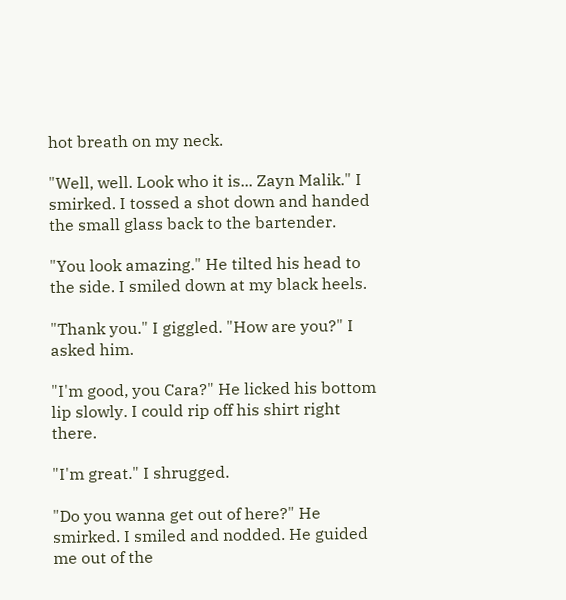hot breath on my neck.

"Well, well. Look who it is... Zayn Malik." I smirked. I tossed a shot down and handed the small glass back to the bartender.

"You look amazing." He tilted his head to the side. I smiled down at my black heels.

"Thank you." I giggled. "How are you?" I asked him.

"I'm good, you Cara?" He licked his bottom lip slowly. I could rip off his shirt right there.

"I'm great." I shrugged.

"Do you wanna get out of here?" He smirked. I smiled and nodded. He guided me out of the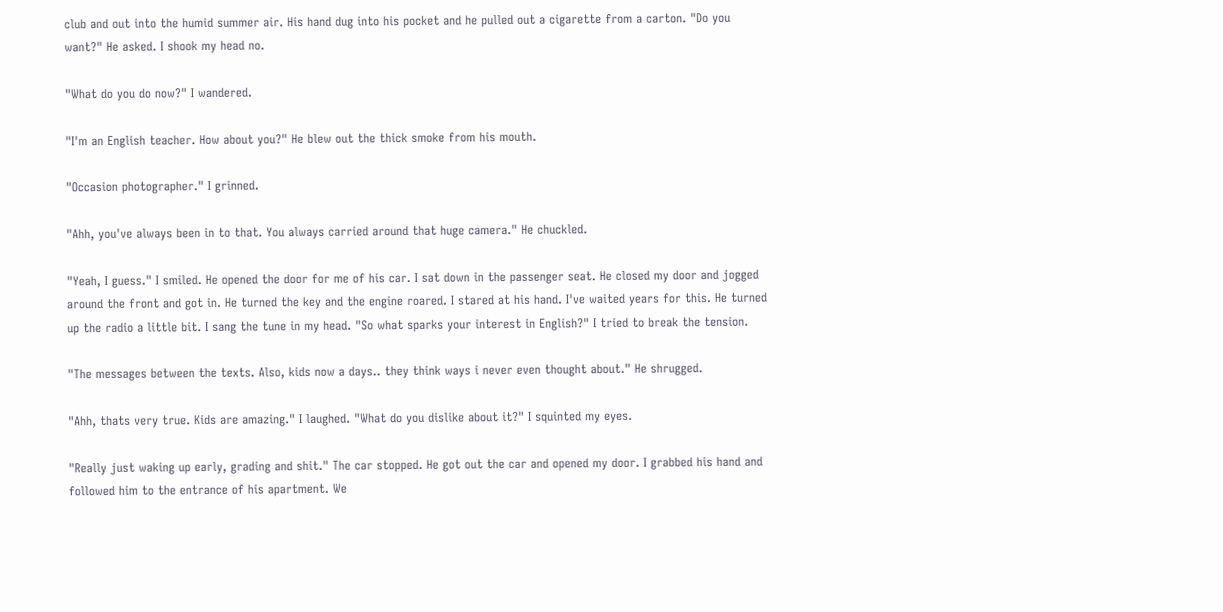club and out into the humid summer air. His hand dug into his pocket and he pulled out a cigarette from a carton. "Do you want?" He asked. I shook my head no.

"What do you do now?" I wandered.

"I'm an English teacher. How about you?" He blew out the thick smoke from his mouth.

"Occasion photographer." I grinned.

"Ahh, you've always been in to that. You always carried around that huge camera." He chuckled.

"Yeah, I guess." I smiled. He opened the door for me of his car. I sat down in the passenger seat. He closed my door and jogged around the front and got in. He turned the key and the engine roared. I stared at his hand. I've waited years for this. He turned up the radio a little bit. I sang the tune in my head. "So what sparks your interest in English?" I tried to break the tension.

"The messages between the texts. Also, kids now a days.. they think ways i never even thought about." He shrugged.

"Ahh, thats very true. Kids are amazing." I laughed. "What do you dislike about it?" I squinted my eyes.

"Really just waking up early, grading and shit." The car stopped. He got out the car and opened my door. I grabbed his hand and followed him to the entrance of his apartment. We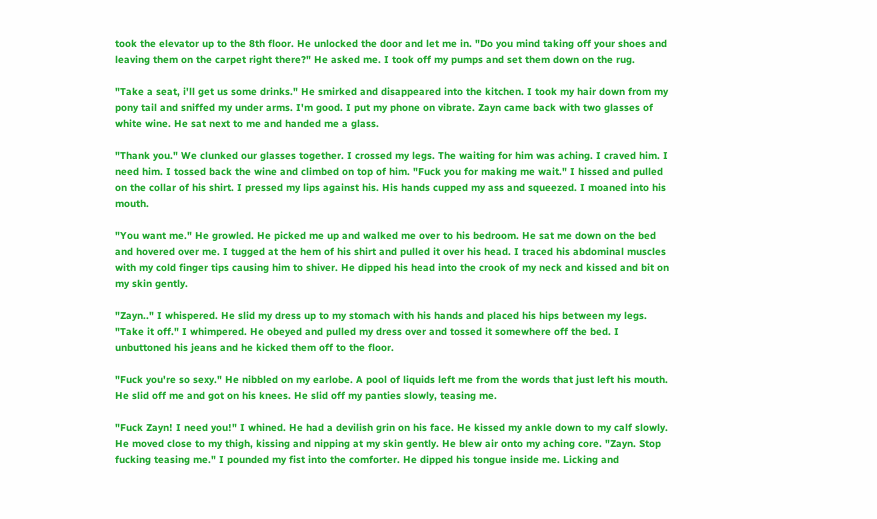took the elevator up to the 8th floor. He unlocked the door and let me in. "Do you mind taking off your shoes and leaving them on the carpet right there?" He asked me. I took off my pumps and set them down on the rug.

"Take a seat, i'll get us some drinks." He smirked and disappeared into the kitchen. I took my hair down from my pony tail and sniffed my under arms. I'm good. I put my phone on vibrate. Zayn came back with two glasses of white wine. He sat next to me and handed me a glass.

"Thank you." We clunked our glasses together. I crossed my legs. The waiting for him was aching. I craved him. I need him. I tossed back the wine and climbed on top of him. "Fuck you for making me wait." I hissed and pulled on the collar of his shirt. I pressed my lips against his. His hands cupped my ass and squeezed. I moaned into his mouth.

"You want me." He growled. He picked me up and walked me over to his bedroom. He sat me down on the bed and hovered over me. I tugged at the hem of his shirt and pulled it over his head. I traced his abdominal muscles with my cold finger tips causing him to shiver. He dipped his head into the crook of my neck and kissed and bit on my skin gently.

"Zayn.." I whispered. He slid my dress up to my stomach with his hands and placed his hips between my legs. "Take it off." I whimpered. He obeyed and pulled my dress over and tossed it somewhere off the bed. I unbuttoned his jeans and he kicked them off to the floor.

"Fuck you're so sexy." He nibbled on my earlobe. A pool of liquids left me from the words that just left his mouth. He slid off me and got on his knees. He slid off my panties slowly, teasing me.

"Fuck Zayn! I need you!" I whined. He had a devilish grin on his face. He kissed my ankle down to my calf slowly. He moved close to my thigh, kissing and nipping at my skin gently. He blew air onto my aching core. "Zayn. Stop fucking teasing me." I pounded my fist into the comforter. He dipped his tongue inside me. Licking and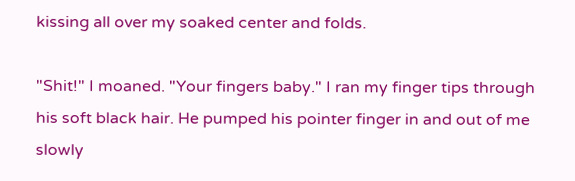kissing all over my soaked center and folds.

"Shit!" I moaned. "Your fingers baby." I ran my finger tips through his soft black hair. He pumped his pointer finger in and out of me slowly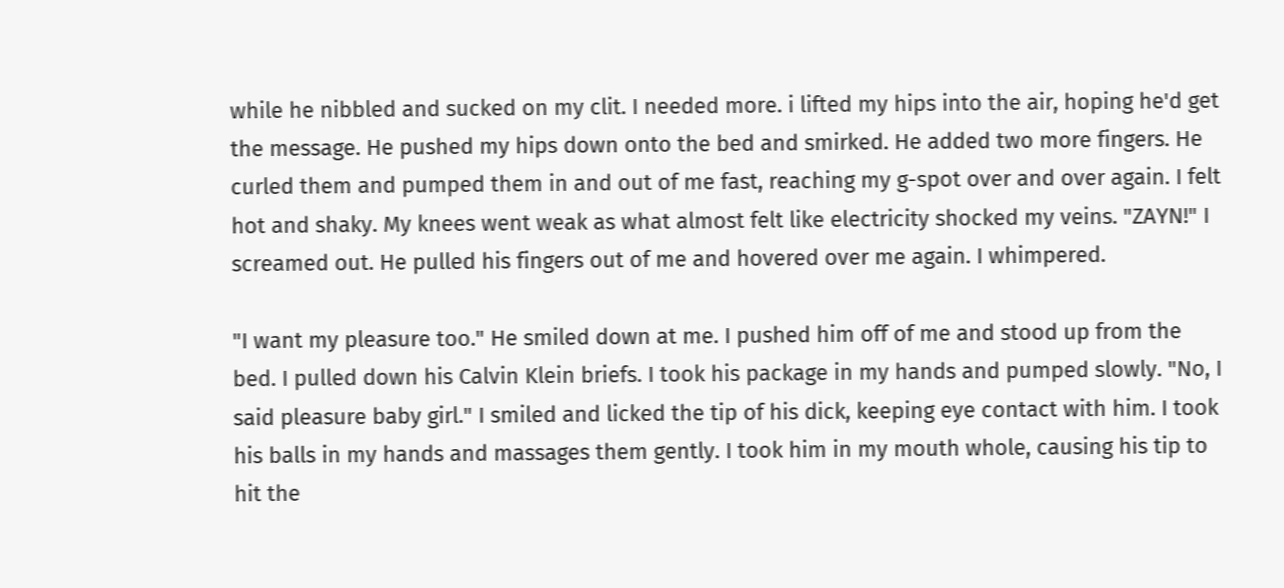while he nibbled and sucked on my clit. I needed more. i lifted my hips into the air, hoping he'd get the message. He pushed my hips down onto the bed and smirked. He added two more fingers. He curled them and pumped them in and out of me fast, reaching my g-spot over and over again. I felt hot and shaky. My knees went weak as what almost felt like electricity shocked my veins. "ZAYN!" I screamed out. He pulled his fingers out of me and hovered over me again. I whimpered.

"I want my pleasure too." He smiled down at me. I pushed him off of me and stood up from the bed. I pulled down his Calvin Klein briefs. I took his package in my hands and pumped slowly. "No, I said pleasure baby girl." I smiled and licked the tip of his dick, keeping eye contact with him. I took his balls in my hands and massages them gently. I took him in my mouth whole, causing his tip to hit the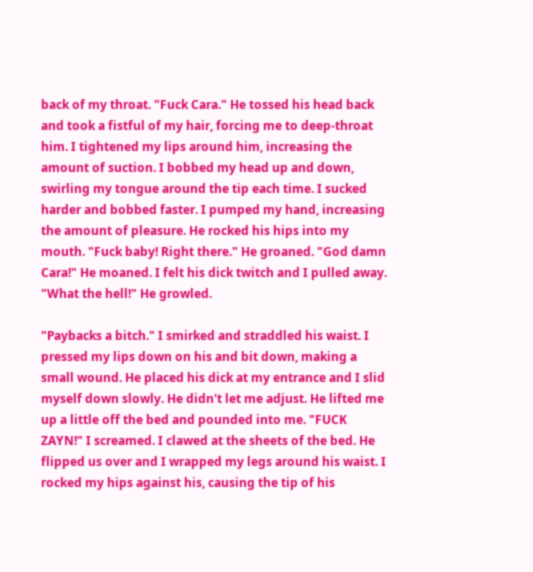back of my throat. "Fuck Cara." He tossed his head back and took a fistful of my hair, forcing me to deep-throat him. I tightened my lips around him, increasing the amount of suction. I bobbed my head up and down, swirling my tongue around the tip each time. I sucked harder and bobbed faster. I pumped my hand, increasing the amount of pleasure. He rocked his hips into my mouth. "Fuck baby! Right there." He groaned. "God damn Cara!" He moaned. I felt his dick twitch and I pulled away. "What the hell!" He growled.

"Paybacks a bitch." I smirked and straddled his waist. I pressed my lips down on his and bit down, making a small wound. He placed his dick at my entrance and I slid myself down slowly. He didn't let me adjust. He lifted me up a little off the bed and pounded into me. "FUCK ZAYN!" I screamed. I clawed at the sheets of the bed. He flipped us over and I wrapped my legs around his waist. I rocked my hips against his, causing the tip of his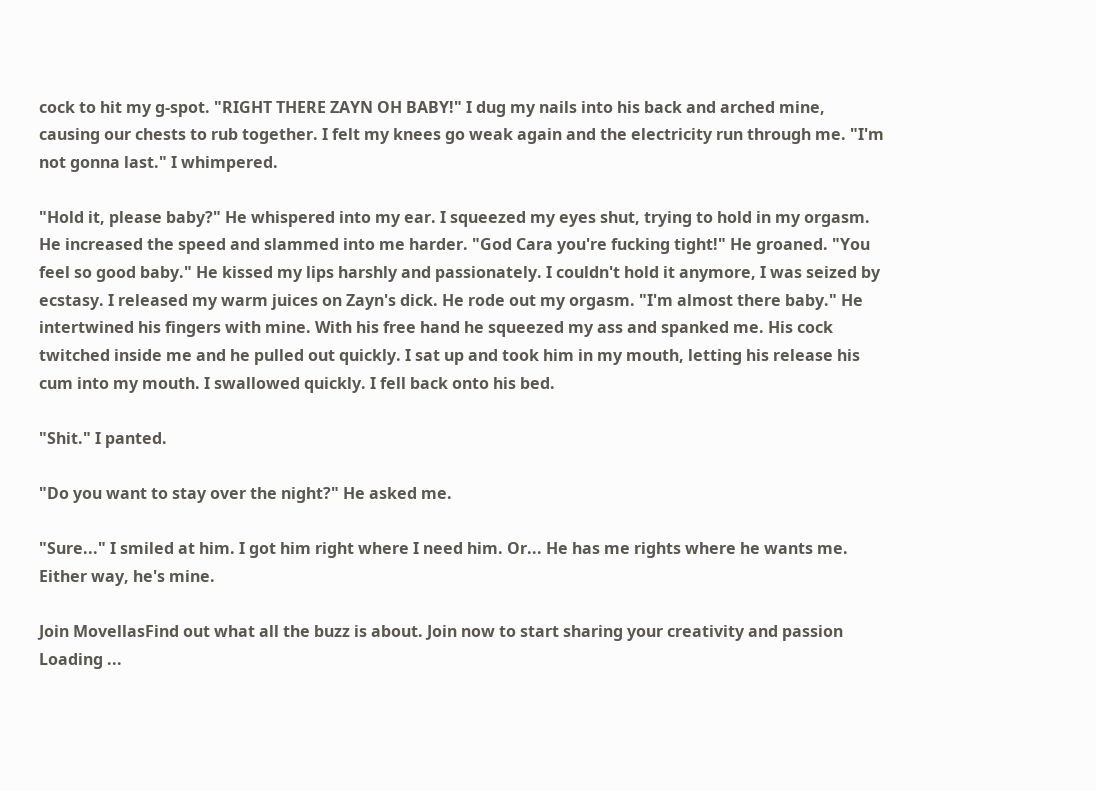cock to hit my g-spot. "RIGHT THERE ZAYN OH BABY!" I dug my nails into his back and arched mine, causing our chests to rub together. I felt my knees go weak again and the electricity run through me. "I'm not gonna last." I whimpered.

"Hold it, please baby?" He whispered into my ear. I squeezed my eyes shut, trying to hold in my orgasm. He increased the speed and slammed into me harder. "God Cara you're fucking tight!" He groaned. "You feel so good baby." He kissed my lips harshly and passionately. I couldn't hold it anymore, I was seized by ecstasy. I released my warm juices on Zayn's dick. He rode out my orgasm. "I'm almost there baby." He intertwined his fingers with mine. With his free hand he squeezed my ass and spanked me. His cock twitched inside me and he pulled out quickly. I sat up and took him in my mouth, letting his release his cum into my mouth. I swallowed quickly. I fell back onto his bed.

"Shit." I panted.

"Do you want to stay over the night?" He asked me.

"Sure..." I smiled at him. I got him right where I need him. Or... He has me rights where he wants me. Either way, he's mine.

Join MovellasFind out what all the buzz is about. Join now to start sharing your creativity and passion
Loading ...